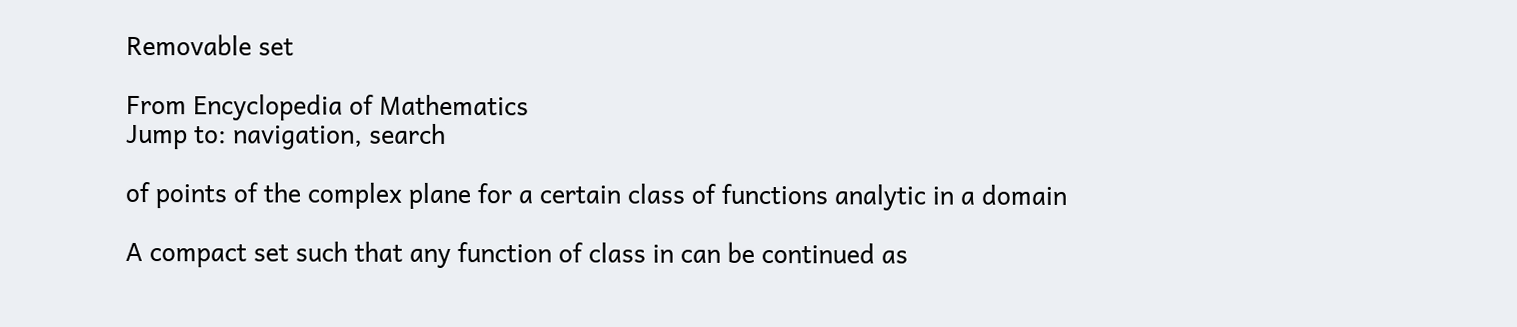Removable set

From Encyclopedia of Mathematics
Jump to: navigation, search

of points of the complex plane for a certain class of functions analytic in a domain

A compact set such that any function of class in can be continued as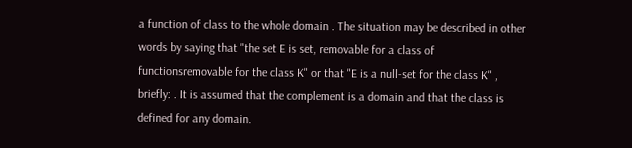a function of class to the whole domain . The situation may be described in other words by saying that "the set E is set, removable for a class of functionsremovable for the class K" or that "E is a null-set for the class K" , briefly: . It is assumed that the complement is a domain and that the class is defined for any domain.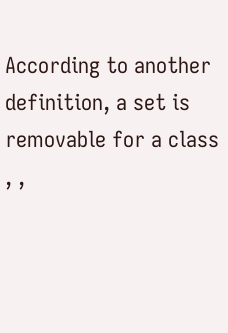According to another definition, a set is removable for a class , ,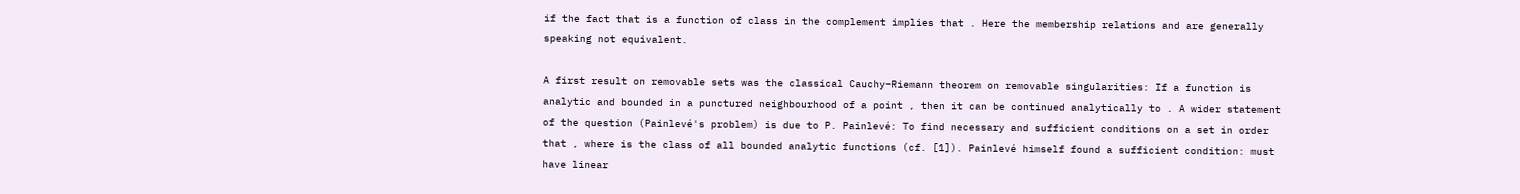if the fact that is a function of class in the complement implies that . Here the membership relations and are generally speaking not equivalent.

A first result on removable sets was the classical Cauchy–Riemann theorem on removable singularities: If a function is analytic and bounded in a punctured neighbourhood of a point , then it can be continued analytically to . A wider statement of the question (Painlevé's problem) is due to P. Painlevé: To find necessary and sufficient conditions on a set in order that , where is the class of all bounded analytic functions (cf. [1]). Painlevé himself found a sufficient condition: must have linear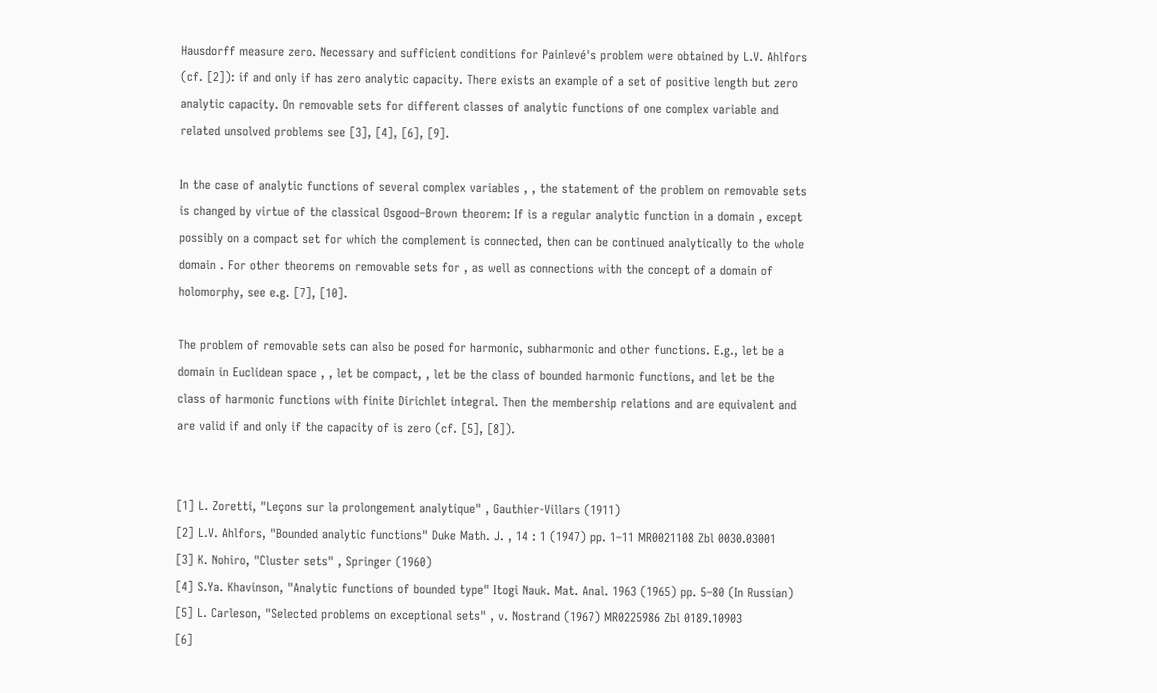Hausdorff measure zero. Necessary and sufficient conditions for Painlevé's problem were obtained by L.V. Ahlfors (cf. [2]): if and only if has zero analytic capacity. There exists an example of a set of positive length but zero analytic capacity. On removable sets for different classes of analytic functions of one complex variable and related unsolved problems see [3], [4], [6], [9].

In the case of analytic functions of several complex variables , , the statement of the problem on removable sets is changed by virtue of the classical Osgood–Brown theorem: If is a regular analytic function in a domain , except possibly on a compact set for which the complement is connected, then can be continued analytically to the whole domain . For other theorems on removable sets for , as well as connections with the concept of a domain of holomorphy, see e.g. [7], [10].

The problem of removable sets can also be posed for harmonic, subharmonic and other functions. E.g., let be a domain in Euclidean space , , let be compact, , let be the class of bounded harmonic functions, and let be the class of harmonic functions with finite Dirichlet integral. Then the membership relations and are equivalent and are valid if and only if the capacity of is zero (cf. [5], [8]).


[1] L. Zoretti, "Leçons sur la prolongement analytique" , Gauthier-Villars (1911)
[2] L.V. Ahlfors, "Bounded analytic functions" Duke Math. J. , 14 : 1 (1947) pp. 1–11 MR0021108 Zbl 0030.03001
[3] K. Nohiro, "Cluster sets" , Springer (1960)
[4] S.Ya. Khavinson, "Analytic functions of bounded type" Itogi Nauk. Mat. Anal. 1963 (1965) pp. 5–80 (In Russian)
[5] L. Carleson, "Selected problems on exceptional sets" , v. Nostrand (1967) MR0225986 Zbl 0189.10903
[6]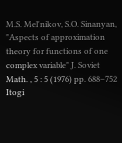M.S. Mel'nikov, S.O. Sinanyan, "Aspects of approximation theory for functions of one complex variable" J. Soviet Math. , 5 : 5 (1976) pp. 688–752 Itogi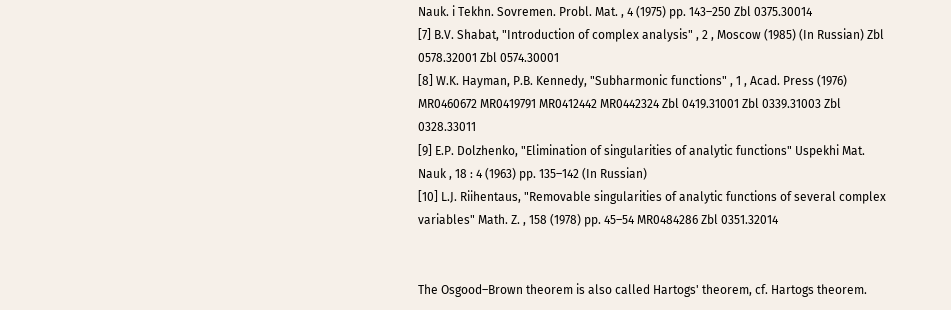Nauk. i Tekhn. Sovremen. Probl. Mat. , 4 (1975) pp. 143–250 Zbl 0375.30014
[7] B.V. Shabat, "Introduction of complex analysis" , 2 , Moscow (1985) (In Russian) Zbl 0578.32001 Zbl 0574.30001
[8] W.K. Hayman, P.B. Kennedy, "Subharmonic functions" , 1 , Acad. Press (1976) MR0460672 MR0419791 MR0412442 MR0442324 Zbl 0419.31001 Zbl 0339.31003 Zbl 0328.33011
[9] E.P. Dolzhenko, "Elimination of singularities of analytic functions" Uspekhi Mat. Nauk , 18 : 4 (1963) pp. 135–142 (In Russian)
[10] L.J. Riihentaus, "Removable singularities of analytic functions of several complex variables" Math. Z. , 158 (1978) pp. 45–54 MR0484286 Zbl 0351.32014


The Osgood–Brown theorem is also called Hartogs' theorem, cf. Hartogs theorem.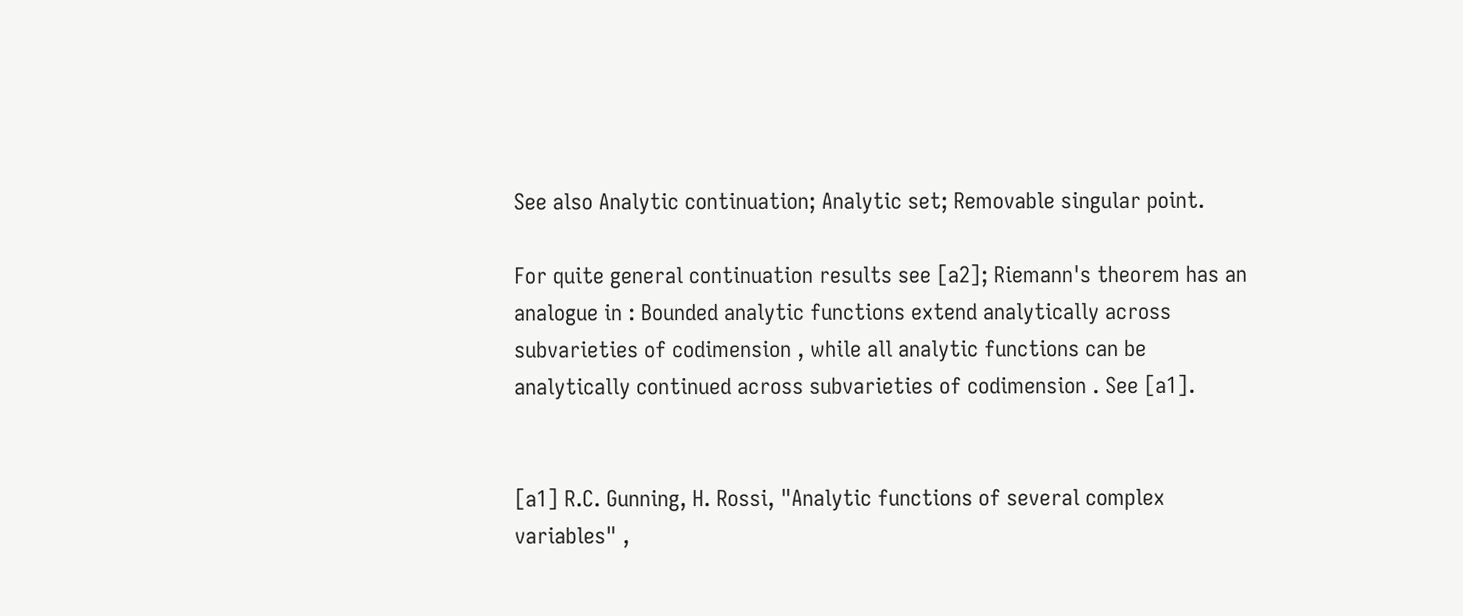See also Analytic continuation; Analytic set; Removable singular point.

For quite general continuation results see [a2]; Riemann's theorem has an analogue in : Bounded analytic functions extend analytically across subvarieties of codimension , while all analytic functions can be analytically continued across subvarieties of codimension . See [a1].


[a1] R.C. Gunning, H. Rossi, "Analytic functions of several complex variables" ,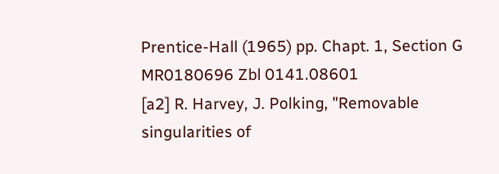Prentice-Hall (1965) pp. Chapt. 1, Section G MR0180696 Zbl 0141.08601
[a2] R. Harvey, J. Polking, "Removable singularities of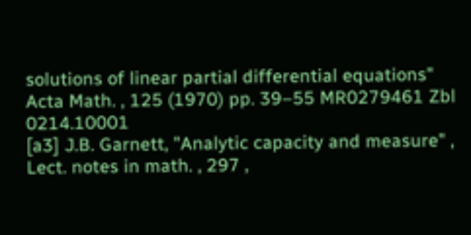solutions of linear partial differential equations" Acta Math. , 125 (1970) pp. 39–55 MR0279461 Zbl 0214.10001
[a3] J.B. Garnett, "Analytic capacity and measure" , Lect. notes in math. , 297 ,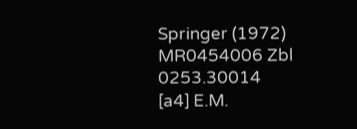Springer (1972) MR0454006 Zbl 0253.30014
[a4] E.M.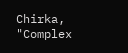Chirka, "Complex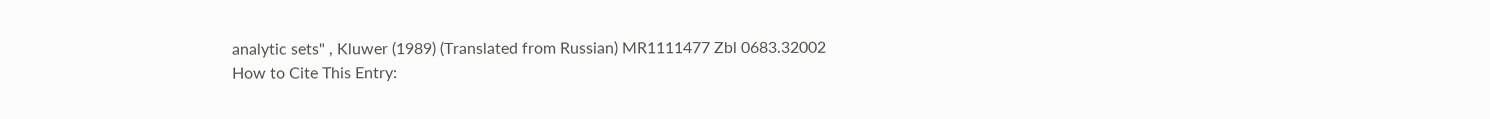analytic sets" , Kluwer (1989) (Translated from Russian) MR1111477 Zbl 0683.32002
How to Cite This Entry: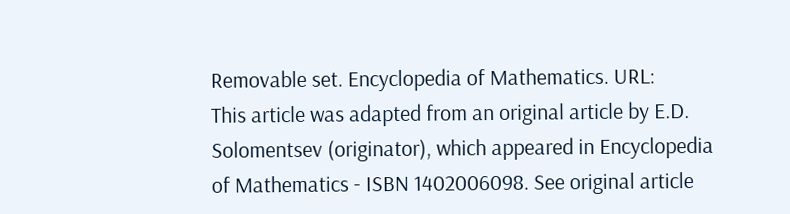Removable set. Encyclopedia of Mathematics. URL:
This article was adapted from an original article by E.D. Solomentsev (originator), which appeared in Encyclopedia of Mathematics - ISBN 1402006098. See original article